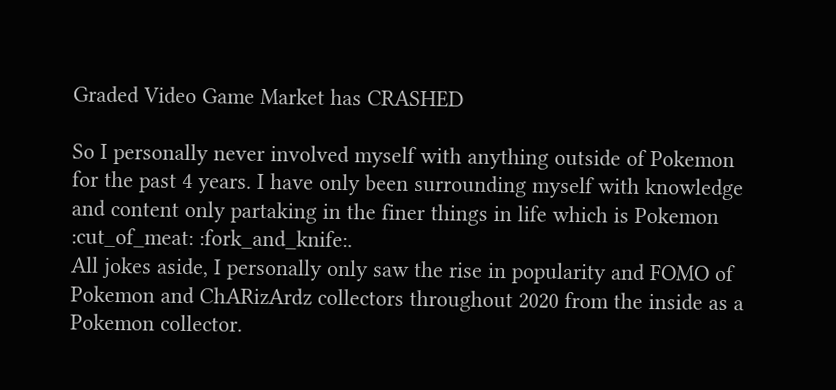Graded Video Game Market has CRASHED

So I personally never involved myself with anything outside of Pokemon for the past 4 years. I have only been surrounding myself with knowledge and content only partaking in the finer things in life which is Pokemon :cut_of_meat: :fork_and_knife:.
All jokes aside, I personally only saw the rise in popularity and FOMO of Pokemon and ChARizArdz collectors throughout 2020 from the inside as a Pokemon collector.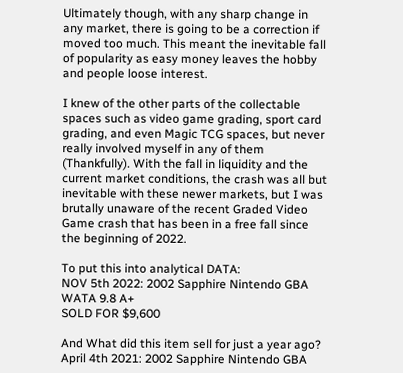Ultimately though, with any sharp change in any market, there is going to be a correction if moved too much. This meant the inevitable fall of popularity as easy money leaves the hobby and people loose interest.

I knew of the other parts of the collectable spaces such as video game grading, sport card grading, and even Magic TCG spaces, but never really involved myself in any of them (Thankfully). With the fall in liquidity and the current market conditions, the crash was all but inevitable with these newer markets, but I was brutally unaware of the recent Graded Video Game crash that has been in a free fall since the beginning of 2022.

To put this into analytical DATA:
NOV 5th 2022: 2002 Sapphire Nintendo GBA WATA 9.8 A+
SOLD FOR $9,600

And What did this item sell for just a year ago?
April 4th 2021: 2002 Sapphire Nintendo GBA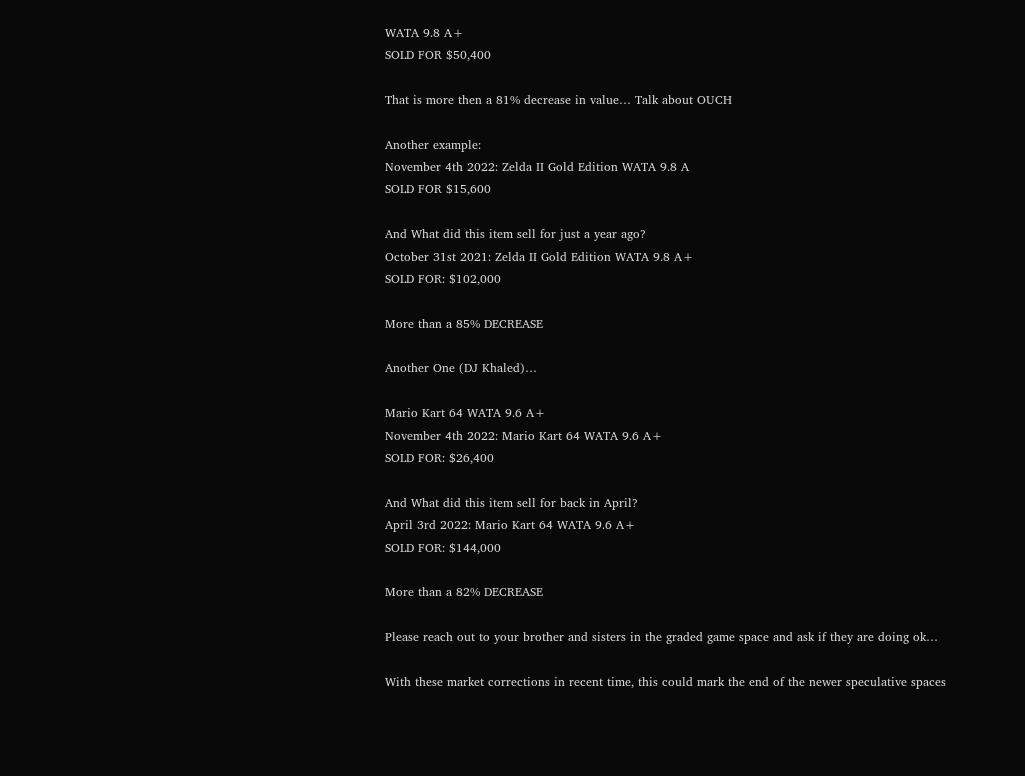WATA 9.8 A+
SOLD FOR $50,400

That is more then a 81% decrease in value… Talk about OUCH

Another example:
November 4th 2022: Zelda II Gold Edition WATA 9.8 A
SOLD FOR $15,600

And What did this item sell for just a year ago?
October 31st 2021: Zelda II Gold Edition WATA 9.8 A+
SOLD FOR: $102,000

More than a 85% DECREASE

Another One (DJ Khaled)…

Mario Kart 64 WATA 9.6 A+
November 4th 2022: Mario Kart 64 WATA 9.6 A+
SOLD FOR: $26,400

And What did this item sell for back in April?
April 3rd 2022: Mario Kart 64 WATA 9.6 A+
SOLD FOR: $144,000

More than a 82% DECREASE

Please reach out to your brother and sisters in the graded game space and ask if they are doing ok…

With these market corrections in recent time, this could mark the end of the newer speculative spaces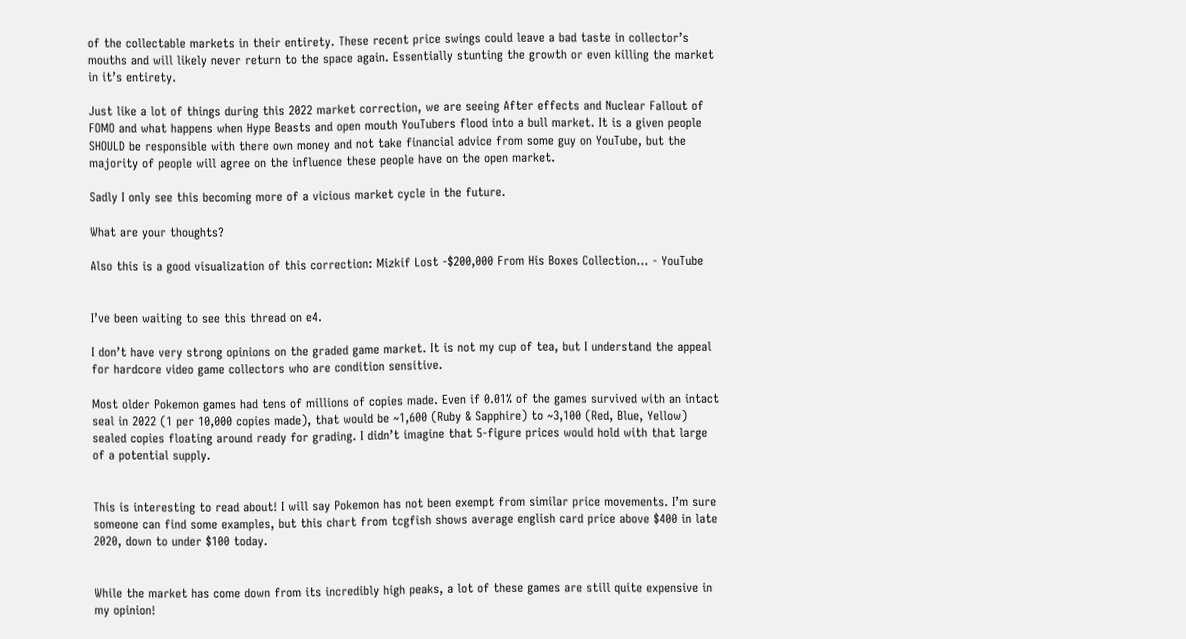of the collectable markets in their entirety. These recent price swings could leave a bad taste in collector’s mouths and will likely never return to the space again. Essentially stunting the growth or even killing the market in it’s entirety.

Just like a lot of things during this 2022 market correction, we are seeing After effects and Nuclear Fallout of FOMO and what happens when Hype Beasts and open mouth YouTubers flood into a bull market. It is a given people SHOULD be responsible with there own money and not take financial advice from some guy on YouTube, but the majority of people will agree on the influence these people have on the open market.

Sadly I only see this becoming more of a vicious market cycle in the future.

What are your thoughts?

Also this is a good visualization of this correction: Mizkif Lost -$200,000 From His Boxes Collection... - YouTube


I’ve been waiting to see this thread on e4.

I don’t have very strong opinions on the graded game market. It is not my cup of tea, but I understand the appeal for hardcore video game collectors who are condition sensitive.

Most older Pokemon games had tens of millions of copies made. Even if 0.01% of the games survived with an intact seal in 2022 (1 per 10,000 copies made), that would be ~1,600 (Ruby & Sapphire) to ~3,100 (Red, Blue, Yellow) sealed copies floating around ready for grading. I didn’t imagine that 5-figure prices would hold with that large of a potential supply.


This is interesting to read about! I will say Pokemon has not been exempt from similar price movements. I’m sure someone can find some examples, but this chart from tcgfish shows average english card price above $400 in late 2020, down to under $100 today.


While the market has come down from its incredibly high peaks, a lot of these games are still quite expensive in my opinion!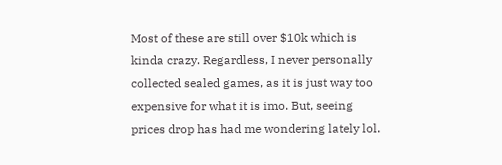Most of these are still over $10k which is kinda crazy. Regardless, I never personally collected sealed games, as it is just way too expensive for what it is imo. But, seeing prices drop has had me wondering lately lol.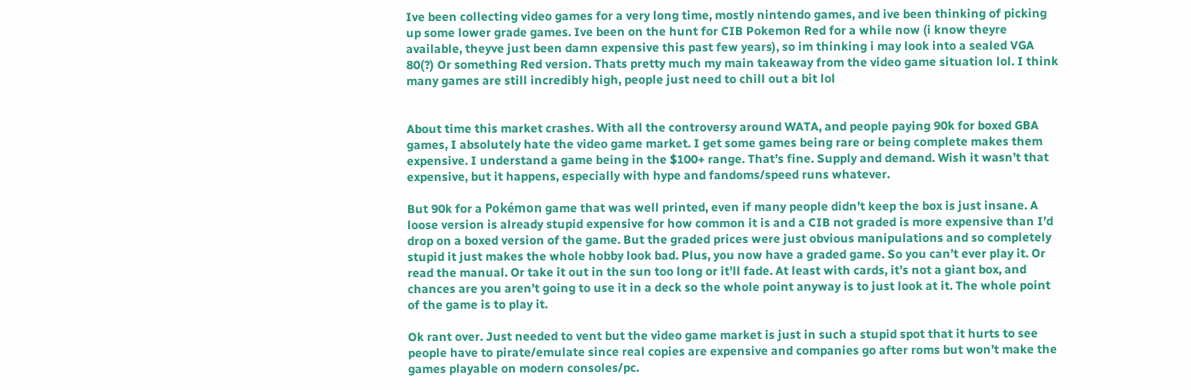Ive been collecting video games for a very long time, mostly nintendo games, and ive been thinking of picking up some lower grade games. Ive been on the hunt for CIB Pokemon Red for a while now (i know theyre available, theyve just been damn expensive this past few years), so im thinking i may look into a sealed VGA 80(?) Or something Red version. Thats pretty much my main takeaway from the video game situation lol. I think many games are still incredibly high, people just need to chill out a bit lol


About time this market crashes. With all the controversy around WATA, and people paying 90k for boxed GBA games, I absolutely hate the video game market. I get some games being rare or being complete makes them expensive. I understand a game being in the $100+ range. That’s fine. Supply and demand. Wish it wasn’t that expensive, but it happens, especially with hype and fandoms/speed runs whatever.

But 90k for a Pokémon game that was well printed, even if many people didn’t keep the box is just insane. A loose version is already stupid expensive for how common it is and a CIB not graded is more expensive than I’d drop on a boxed version of the game. But the graded prices were just obvious manipulations and so completely stupid it just makes the whole hobby look bad. Plus, you now have a graded game. So you can’t ever play it. Or read the manual. Or take it out in the sun too long or it’ll fade. At least with cards, it’s not a giant box, and chances are you aren’t going to use it in a deck so the whole point anyway is to just look at it. The whole point of the game is to play it.

Ok rant over. Just needed to vent but the video game market is just in such a stupid spot that it hurts to see people have to pirate/emulate since real copies are expensive and companies go after roms but won’t make the games playable on modern consoles/pc.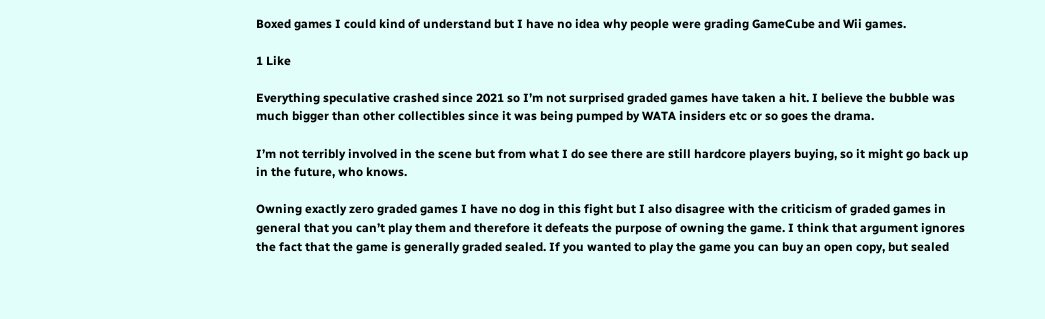Boxed games I could kind of understand but I have no idea why people were grading GameCube and Wii games.

1 Like

Everything speculative crashed since 2021 so I’m not surprised graded games have taken a hit. I believe the bubble was much bigger than other collectibles since it was being pumped by WATA insiders etc or so goes the drama.

I’m not terribly involved in the scene but from what I do see there are still hardcore players buying, so it might go back up in the future, who knows.

Owning exactly zero graded games I have no dog in this fight but I also disagree with the criticism of graded games in general that you can’t play them and therefore it defeats the purpose of owning the game. I think that argument ignores the fact that the game is generally graded sealed. If you wanted to play the game you can buy an open copy, but sealed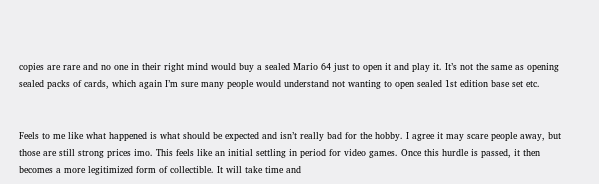copies are rare and no one in their right mind would buy a sealed Mario 64 just to open it and play it. It’s not the same as opening sealed packs of cards, which again I’m sure many people would understand not wanting to open sealed 1st edition base set etc.


Feels to me like what happened is what should be expected and isn’t really bad for the hobby. I agree it may scare people away, but those are still strong prices imo. This feels like an initial settling in period for video games. Once this hurdle is passed, it then becomes a more legitimized form of collectible. It will take time and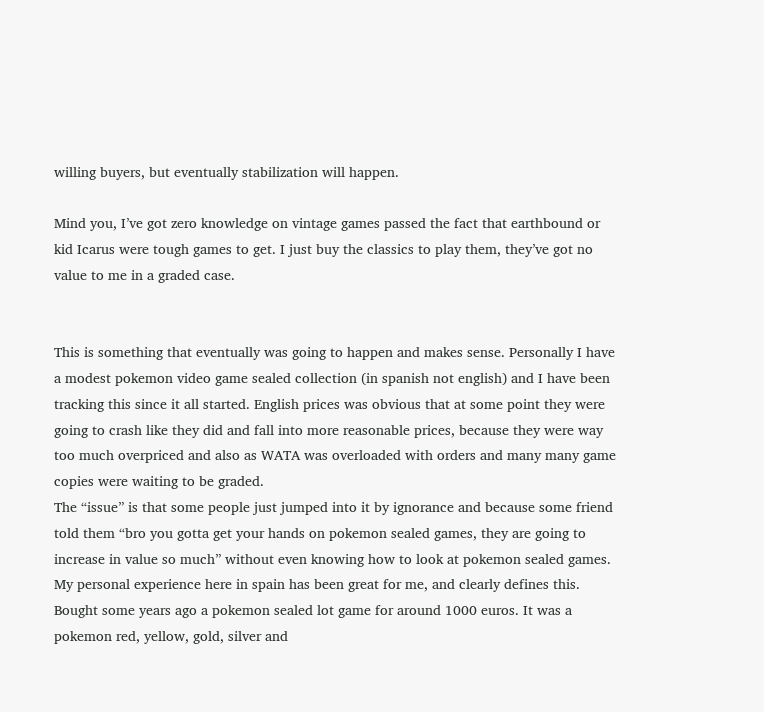willing buyers, but eventually stabilization will happen.

Mind you, I’ve got zero knowledge on vintage games passed the fact that earthbound or kid Icarus were tough games to get. I just buy the classics to play them, they’ve got no value to me in a graded case.


This is something that eventually was going to happen and makes sense. Personally I have a modest pokemon video game sealed collection (in spanish not english) and I have been tracking this since it all started. English prices was obvious that at some point they were going to crash like they did and fall into more reasonable prices, because they were way too much overpriced and also as WATA was overloaded with orders and many many game copies were waiting to be graded.
The “issue” is that some people just jumped into it by ignorance and because some friend told them “bro you gotta get your hands on pokemon sealed games, they are going to increase in value so much” without even knowing how to look at pokemon sealed games.
My personal experience here in spain has been great for me, and clearly defines this.
Bought some years ago a pokemon sealed lot game for around 1000 euros. It was a pokemon red, yellow, gold, silver and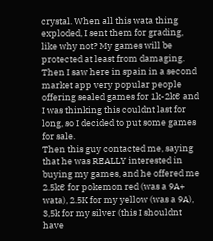crystal. When all this wata thing exploded, I sent them for grading, like why not? My games will be protected at least from damaging.
Then I saw here in spain in a second market app very popular people offering sealed games for 1k-2k€ and I was thinking this couldnt last for long, so I decided to put some games for sale.
Then this guy contacted me, saying that he was REALLY interested in buying my games, and he offered me 2.5k€ for pokemon red (was a 9A+ wata), 2.5K for my yellow (was a 9A), 3,5k for my silver (this I shouldnt have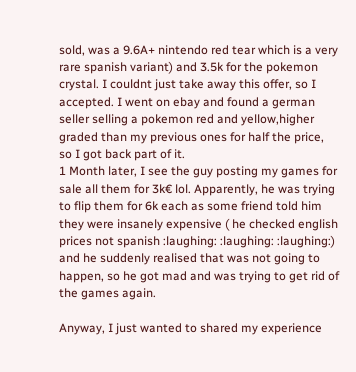sold, was a 9.6A+ nintendo red tear which is a very rare spanish variant) and 3.5k for the pokemon crystal. I couldnt just take away this offer, so I accepted. I went on ebay and found a german seller selling a pokemon red and yellow,higher graded than my previous ones for half the price, so I got back part of it.
1 Month later, I see the guy posting my games for sale all them for 3k€ lol. Apparently, he was trying to flip them for 6k each as some friend told him they were insanely expensive ( he checked english prices not spanish :laughing: :laughing: :laughing:) and he suddenly realised that was not going to happen, so he got mad and was trying to get rid of the games again.

Anyway, I just wanted to shared my experience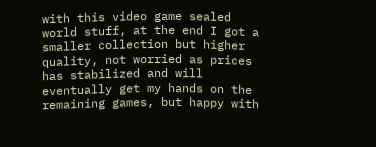with this video game sealed world stuff, at the end I got a smaller collection but higher quality, not worried as prices has stabilized and will eventually get my hands on the remaining games, but happy with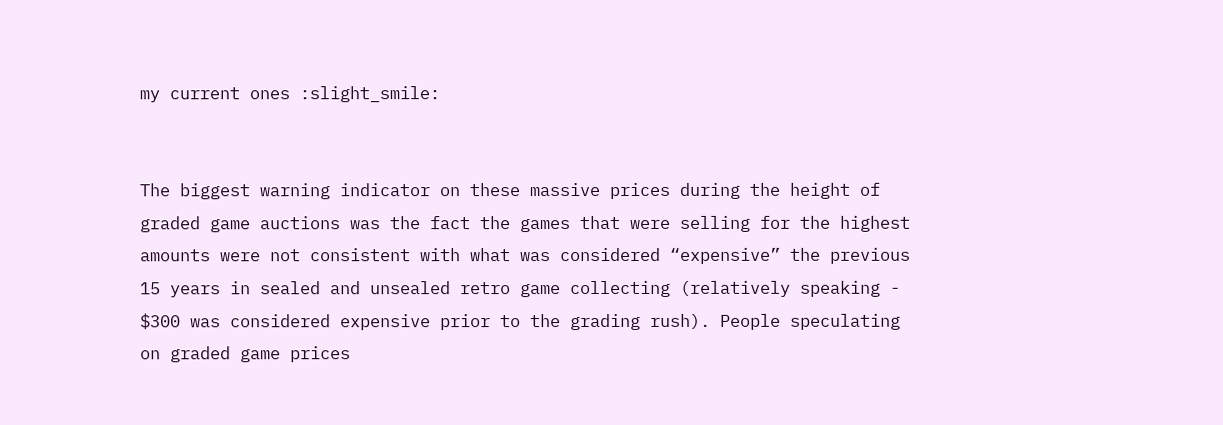my current ones :slight_smile:


The biggest warning indicator on these massive prices during the height of graded game auctions was the fact the games that were selling for the highest amounts were not consistent with what was considered “expensive” the previous 15 years in sealed and unsealed retro game collecting (relatively speaking - $300 was considered expensive prior to the grading rush). People speculating on graded game prices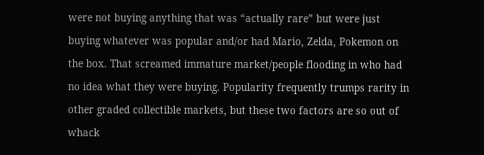were not buying anything that was “actually rare” but were just buying whatever was popular and/or had Mario, Zelda, Pokemon on the box. That screamed immature market/people flooding in who had no idea what they were buying. Popularity frequently trumps rarity in other graded collectible markets, but these two factors are so out of whack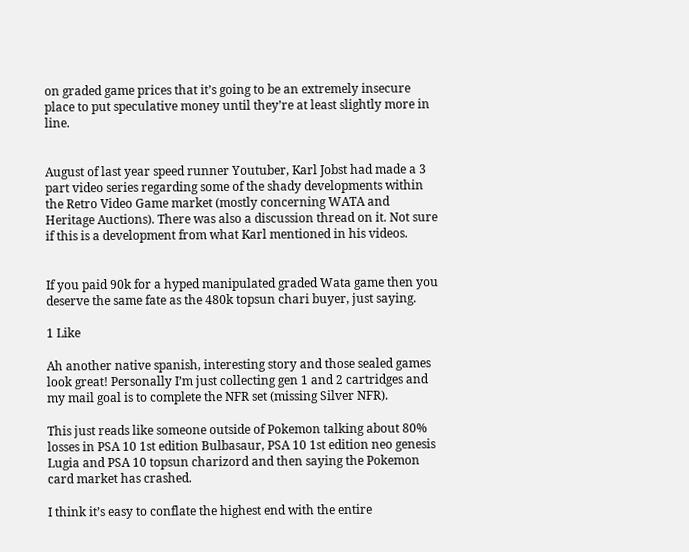on graded game prices that it’s going to be an extremely insecure place to put speculative money until they’re at least slightly more in line.


August of last year speed runner Youtuber, Karl Jobst had made a 3 part video series regarding some of the shady developments within the Retro Video Game market (mostly concerning WATA and Heritage Auctions). There was also a discussion thread on it. Not sure if this is a development from what Karl mentioned in his videos.


If you paid 90k for a hyped manipulated graded Wata game then you deserve the same fate as the 480k topsun chari buyer, just saying.

1 Like

Ah another native spanish, interesting story and those sealed games look great! Personally I’m just collecting gen 1 and 2 cartridges and my mail goal is to complete the NFR set (missing Silver NFR).

This just reads like someone outside of Pokemon talking about 80% losses in PSA 10 1st edition Bulbasaur, PSA 10 1st edition neo genesis Lugia and PSA 10 topsun charizord and then saying the Pokemon card market has crashed.

I think it’s easy to conflate the highest end with the entire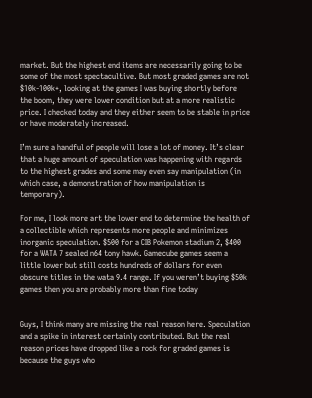market. But the highest end items are necessarily going to be some of the most spectacultive. But most graded games are not $10k-100k+, looking at the games I was buying shortly before the boom, they were lower condition but at a more realistic price. I checked today and they either seem to be stable in price or have moderately increased.

I’m sure a handful of people will lose a lot of money. It’s clear that a huge amount of speculation was happening with regards to the highest grades and some may even say manipulation (in which case, a demonstration of how manipulation is temporary).

For me, I look more art the lower end to determine the health of a collectible which represents more people and minimizes inorganic speculation. $500 for a CIB Pokemon stadium 2, $400 for a WATA 7 sealed n64 tony hawk. Gamecube games seem a little lower but still costs hundreds of dollars for even obscure titles in the wata 9.4 range. If you weren’t buying $50k games then you are probably more than fine today


Guys, I think many are missing the real reason here. Speculation and a spike in interest certainly contributed. But the real reason prices have dropped like a rock for graded games is because the guys who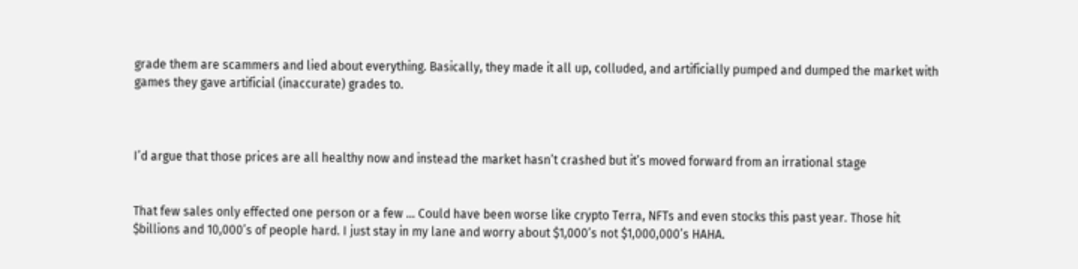grade them are scammers and lied about everything. Basically, they made it all up, colluded, and artificially pumped and dumped the market with games they gave artificial (inaccurate) grades to.



I’d argue that those prices are all healthy now and instead the market hasn’t crashed but it’s moved forward from an irrational stage


That few sales only effected one person or a few … Could have been worse like crypto Terra, NFTs and even stocks this past year. Those hit $billions and 10,000’s of people hard. I just stay in my lane and worry about $1,000’s not $1,000,000’s HAHA.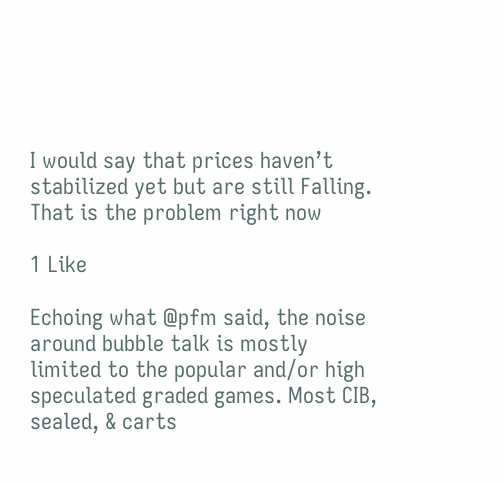I would say that prices haven’t stabilized yet but are still Falling. That is the problem right now

1 Like

Echoing what @pfm said, the noise around bubble talk is mostly limited to the popular and/or high speculated graded games. Most CIB, sealed, & carts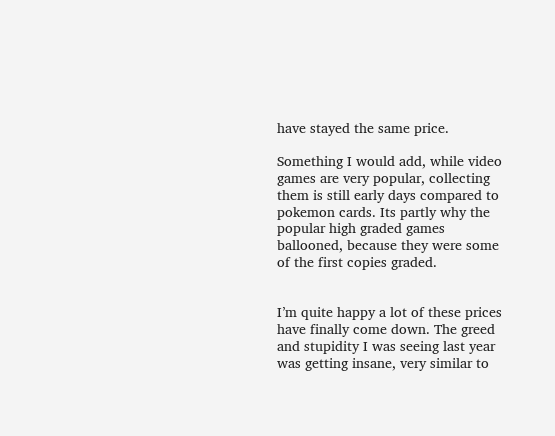have stayed the same price.

Something I would add, while video games are very popular, collecting them is still early days compared to pokemon cards. Its partly why the popular high graded games ballooned, because they were some of the first copies graded.


I’m quite happy a lot of these prices have finally come down. The greed and stupidity I was seeing last year was getting insane, very similar to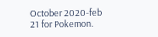October 2020-feb 21 for Pokemon.